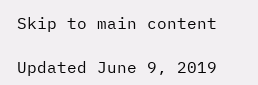Skip to main content

Updated June 9, 2019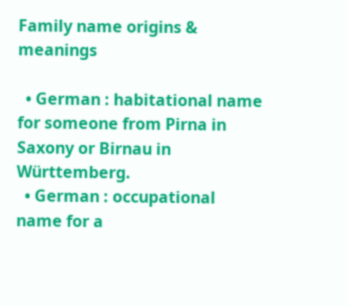Family name origins & meanings

  • German : habitational name for someone from Pirna in Saxony or Birnau in Württemberg.
  • German : occupational name for a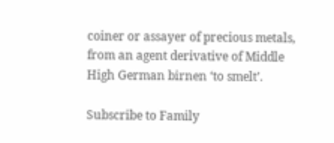coiner or assayer of precious metals, from an agent derivative of Middle High German birnen ‘to smelt’.

Subscribe to Family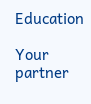Education

Your partner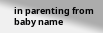in parenting from baby name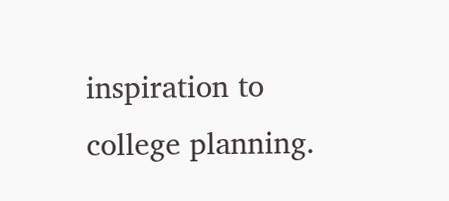inspiration to college planning.